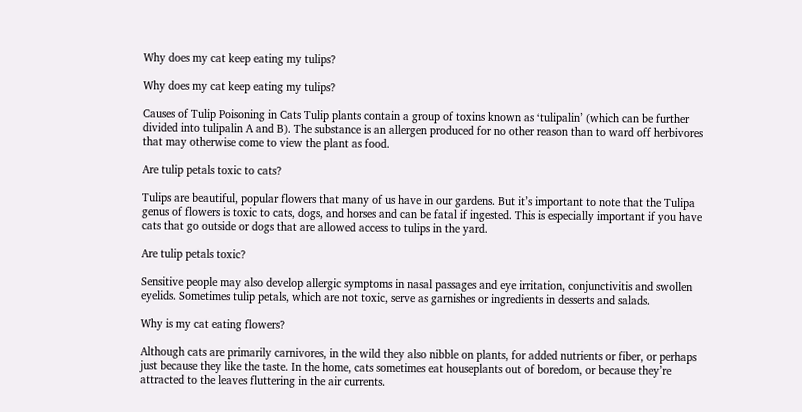Why does my cat keep eating my tulips?

Why does my cat keep eating my tulips?

Causes of Tulip Poisoning in Cats Tulip plants contain a group of toxins known as ‘tulipalin’ (which can be further divided into tulipalin A and B). The substance is an allergen produced for no other reason than to ward off herbivores that may otherwise come to view the plant as food.

Are tulip petals toxic to cats?

Tulips are beautiful, popular flowers that many of us have in our gardens. But it’s important to note that the Tulipa genus of flowers is toxic to cats, dogs, and horses and can be fatal if ingested. This is especially important if you have cats that go outside or dogs that are allowed access to tulips in the yard.

Are tulip petals toxic?

Sensitive people may also develop allergic symptoms in nasal passages and eye irritation, conjunctivitis and swollen eyelids. Sometimes tulip petals, which are not toxic, serve as garnishes or ingredients in desserts and salads.

Why is my cat eating flowers?

Although cats are primarily carnivores, in the wild they also nibble on plants, for added nutrients or fiber, or perhaps just because they like the taste. In the home, cats sometimes eat houseplants out of boredom, or because they’re attracted to the leaves fluttering in the air currents.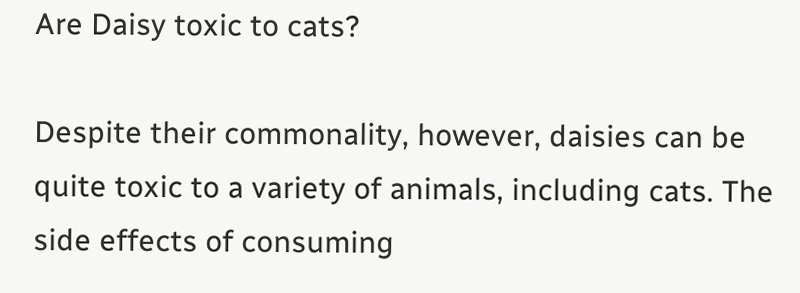Are Daisy toxic to cats?

Despite their commonality, however, daisies can be quite toxic to a variety of animals, including cats. The side effects of consuming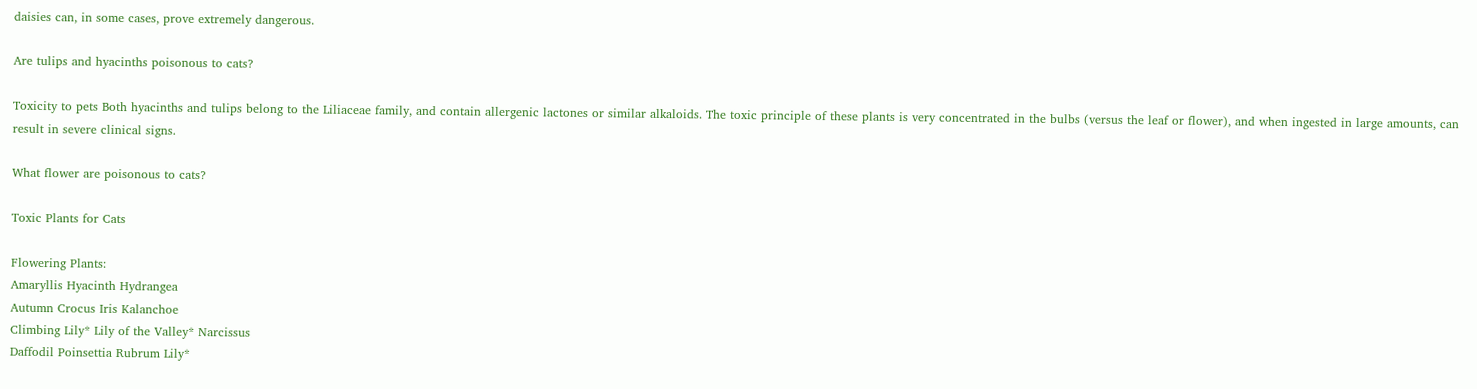daisies can, in some cases, prove extremely dangerous.

Are tulips and hyacinths poisonous to cats?

Toxicity to pets Both hyacinths and tulips belong to the Liliaceae family, and contain allergenic lactones or similar alkaloids. The toxic principle of these plants is very concentrated in the bulbs (versus the leaf or flower), and when ingested in large amounts, can result in severe clinical signs.

What flower are poisonous to cats?

Toxic Plants for Cats

Flowering Plants:
Amaryllis Hyacinth Hydrangea
Autumn Crocus Iris Kalanchoe
Climbing Lily* Lily of the Valley* Narcissus
Daffodil Poinsettia Rubrum Lily*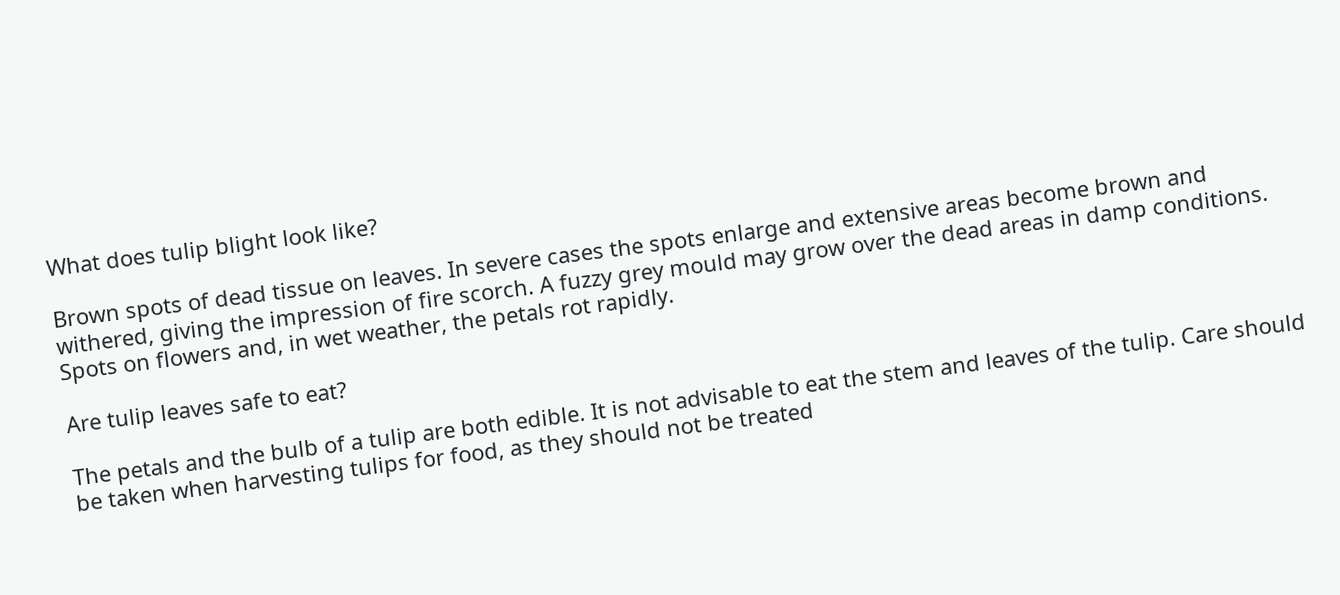What does tulip blight look like?

Brown spots of dead tissue on leaves. In severe cases the spots enlarge and extensive areas become brown and withered, giving the impression of fire scorch. A fuzzy grey mould may grow over the dead areas in damp conditions. Spots on flowers and, in wet weather, the petals rot rapidly.

Are tulip leaves safe to eat?

The petals and the bulb of a tulip are both edible. It is not advisable to eat the stem and leaves of the tulip. Care should be taken when harvesting tulips for food, as they should not be treated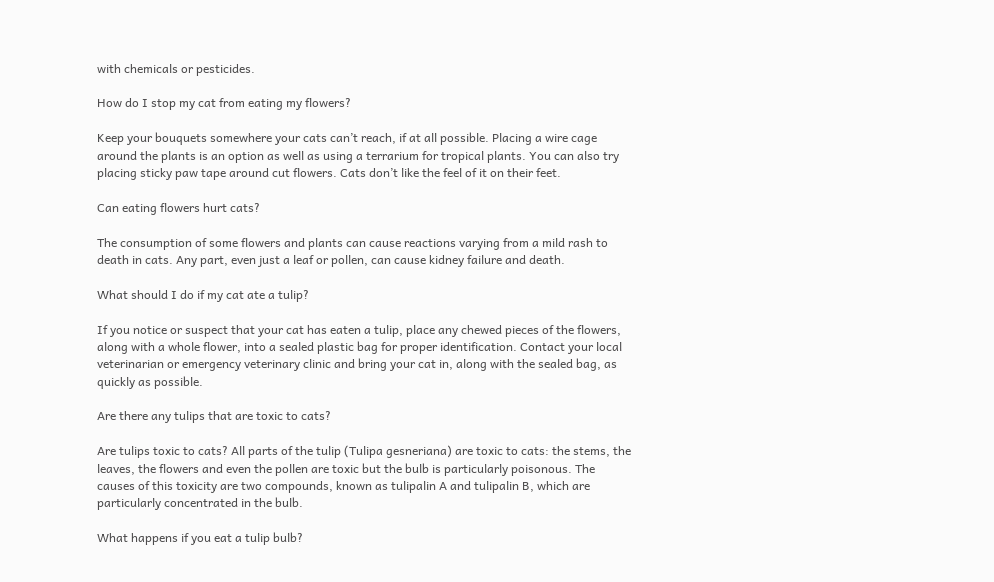with chemicals or pesticides.

How do I stop my cat from eating my flowers?

Keep your bouquets somewhere your cats can’t reach, if at all possible. Placing a wire cage around the plants is an option as well as using a terrarium for tropical plants. You can also try placing sticky paw tape around cut flowers. Cats don’t like the feel of it on their feet.

Can eating flowers hurt cats?

The consumption of some flowers and plants can cause reactions varying from a mild rash to death in cats. Any part, even just a leaf or pollen, can cause kidney failure and death.

What should I do if my cat ate a tulip?

If you notice or suspect that your cat has eaten a tulip, place any chewed pieces of the flowers, along with a whole flower, into a sealed plastic bag for proper identification. Contact your local veterinarian or emergency veterinary clinic and bring your cat in, along with the sealed bag, as quickly as possible.

Are there any tulips that are toxic to cats?

Are tulips toxic to cats? All parts of the tulip (Tulipa gesneriana) are toxic to cats: the stems, the leaves, the flowers and even the pollen are toxic but the bulb is particularly poisonous. The causes of this toxicity are two compounds, known as tulipalin A and tulipalin B, which are particularly concentrated in the bulb.

What happens if you eat a tulip bulb?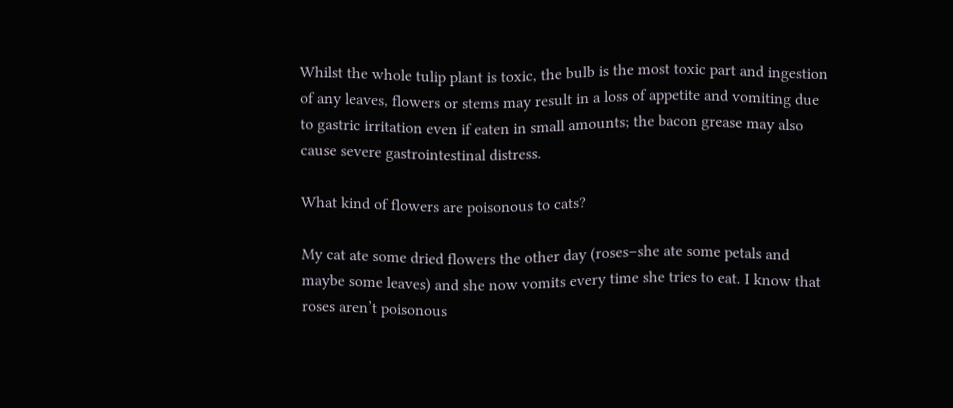Whilst the whole tulip plant is toxic, the bulb is the most toxic part and ingestion of any leaves, flowers or stems may result in a loss of appetite and vomiting due to gastric irritation even if eaten in small amounts; the bacon grease may also cause severe gastrointestinal distress.

What kind of flowers are poisonous to cats?

My cat ate some dried flowers the other day (roses–she ate some petals and maybe some leaves) and she now vomits every time she tries to eat. I know that roses aren’t poisonous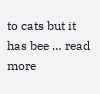to cats but it has bee … read more